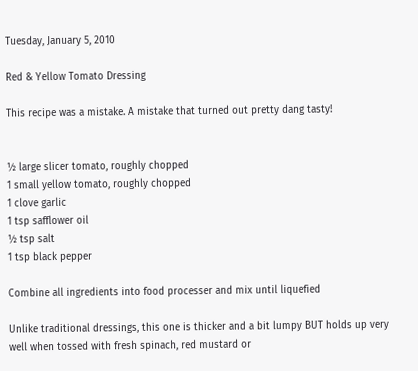Tuesday, January 5, 2010

Red & Yellow Tomato Dressing

This recipe was a mistake. A mistake that turned out pretty dang tasty!


½ large slicer tomato, roughly chopped
1 small yellow tomato, roughly chopped
1 clove garlic
1 tsp safflower oil
½ tsp salt
1 tsp black pepper

Combine all ingredients into food processer and mix until liquefied

Unlike traditional dressings, this one is thicker and a bit lumpy BUT holds up very well when tossed with fresh spinach, red mustard or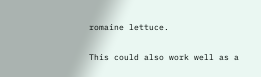romaine lettuce.

This could also work well as a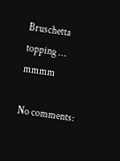Bruschetta topping … mmmm

No comments: